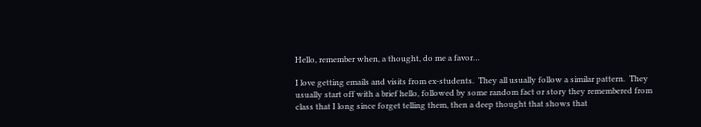Hello, remember when, a thought, do me a favor…

I love getting emails and visits from ex-students.  They all usually follow a similar pattern.  They usually start off with a brief hello, followed by some random fact or story they remembered from class that I long since forget telling them, then a deep thought that shows that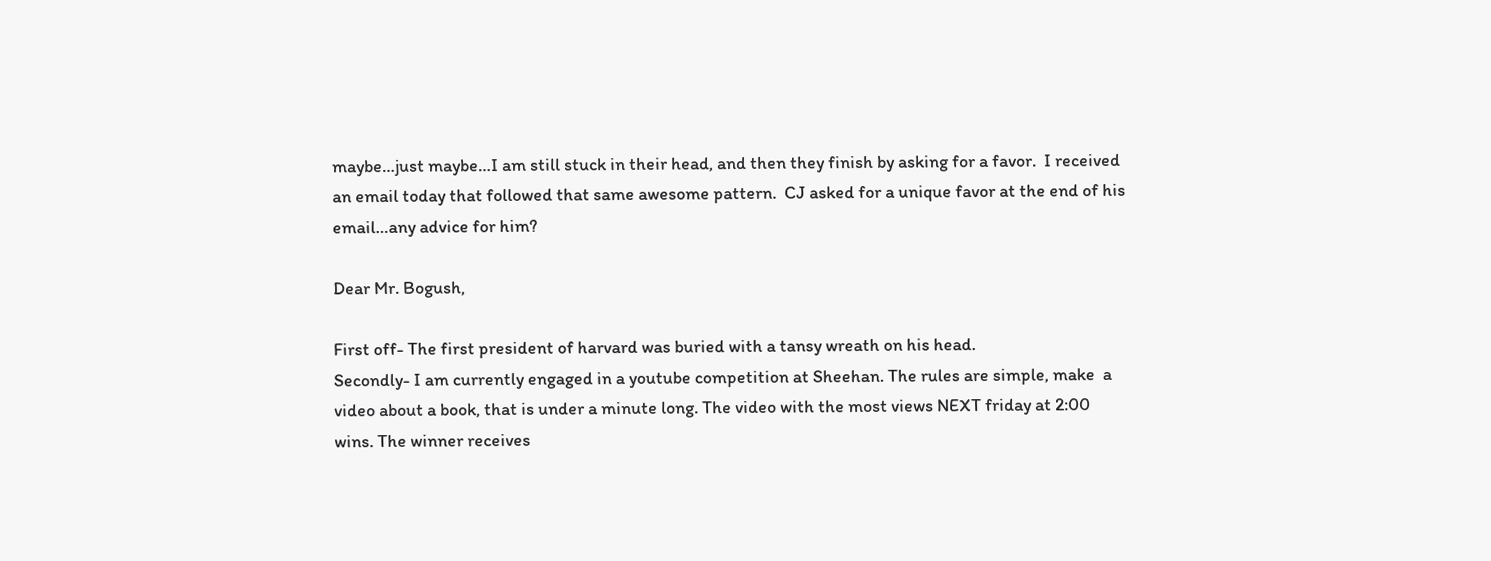maybe…just maybe…I am still stuck in their head, and then they finish by asking for a favor.  I received an email today that followed that same awesome pattern.  CJ asked for a unique favor at the end of his email…any advice for him?

Dear Mr. Bogush,

First off- The first president of harvard was buried with a tansy wreath on his head.
Secondly- I am currently engaged in a youtube competition at Sheehan. The rules are simple, make  a video about a book, that is under a minute long. The video with the most views NEXT friday at 2:00 wins. The winner receives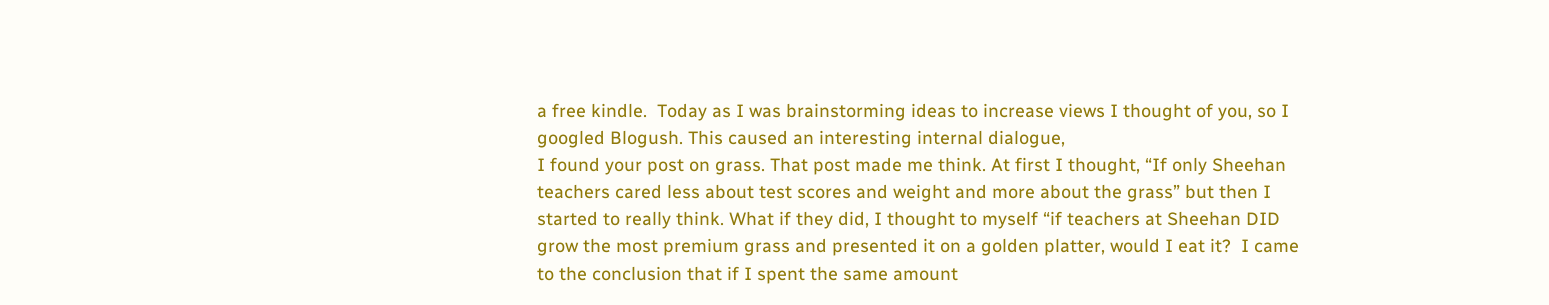a free kindle.  Today as I was brainstorming ideas to increase views I thought of you, so I googled Blogush. This caused an interesting internal dialogue,
I found your post on grass. That post made me think. At first I thought, “If only Sheehan teachers cared less about test scores and weight and more about the grass” but then I started to really think. What if they did, I thought to myself “if teachers at Sheehan DID grow the most premium grass and presented it on a golden platter, would I eat it?  I came to the conclusion that if I spent the same amount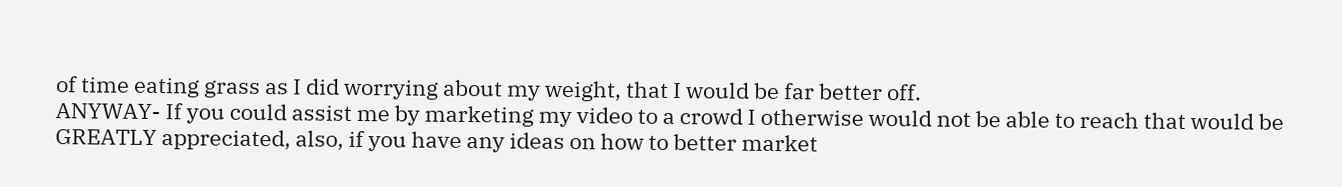of time eating grass as I did worrying about my weight, that I would be far better off.
ANYWAY- If you could assist me by marketing my video to a crowd I otherwise would not be able to reach that would be GREATLY appreciated, also, if you have any ideas on how to better market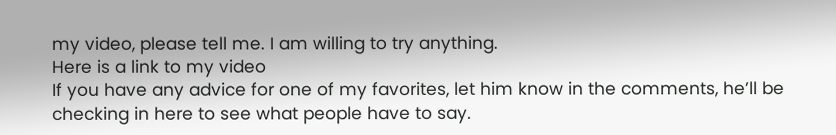my video, please tell me. I am willing to try anything.
Here is a link to my video
If you have any advice for one of my favorites, let him know in the comments, he’ll be checking in here to see what people have to say.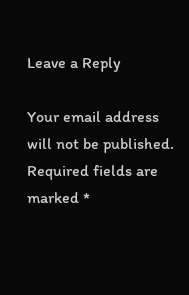Leave a Reply

Your email address will not be published. Required fields are marked *